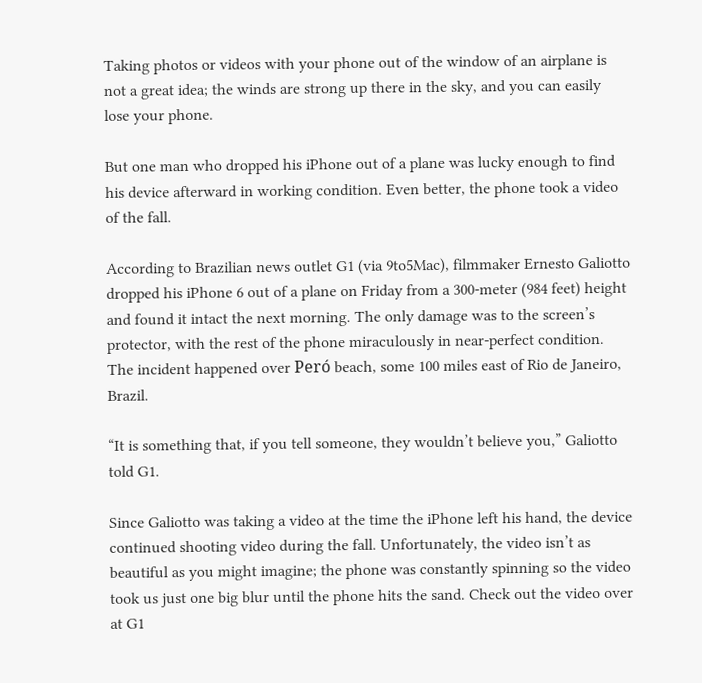Taking photos or videos with your phone out of the window of an airplane is not a great idea; the winds are strong up there in the sky, and you can easily lose your phone.

But one man who dropped his iPhone out of a plane was lucky enough to find his device afterward in working condition. Even better, the phone took a video of the fall.

According to Brazilian news outlet G1 (via 9to5Mac), filmmaker Ernesto Galiotto dropped his iPhone 6 out of a plane on Friday from a 300-meter (984 feet) height and found it intact the next morning. The only damage was to the screen’s protector, with the rest of the phone miraculously in near-perfect condition. The incident happened over Peró beach, some 100 miles east of Rio de Janeiro, Brazil.

“It is something that, if you tell someone, they wouldn’t believe you,” Galiotto told G1.

Since Galiotto was taking a video at the time the iPhone left his hand, the device continued shooting video during the fall. Unfortunately, the video isn’t as beautiful as you might imagine; the phone was constantly spinning so the video took us just one big blur until the phone hits the sand. Check out the video over at G1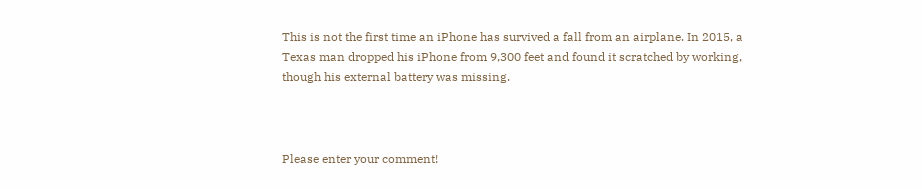This is not the first time an iPhone has survived a fall from an airplane. In 2015, a Texas man dropped his iPhone from 9,300 feet and found it scratched by working, though his external battery was missing.



Please enter your comment!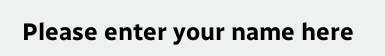Please enter your name here